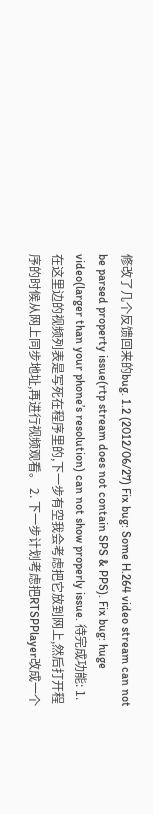修改了几个反馈回来的bug. 1.2 (2012/06/27) Fix bug: Some H.264 video stream can not be parsed property issue(rtp stream does not contain SPS & PPS). Fix bug: huge video(larger than your phone’s resolution) can not show properly issue. 待完成功能: 1. 在这里边的视频列表是写死在程序里的,下一步有空我会考虑把它放到网上,然后打开程序的时候从网上同步地址,再进行视频观看。 2. 下一步计划考虑把RTSPPlayer改成一个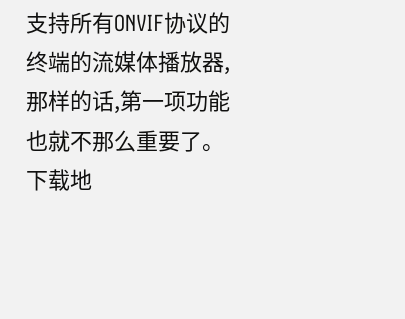支持所有ONVIF协议的终端的流媒体播放器,那样的话,第一项功能也就不那么重要了。 下载地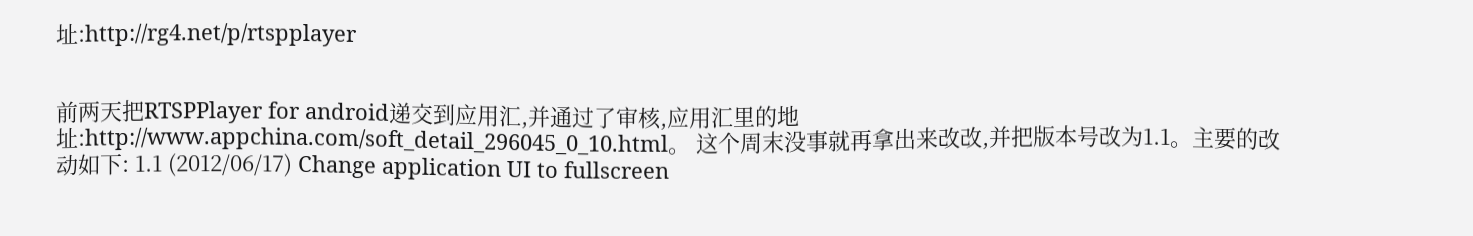址:http://rg4.net/p/rtspplayer


前两天把RTSPPlayer for android递交到应用汇,并通过了审核,应用汇里的地址:http://www.appchina.com/soft_detail_296045_0_10.html。 这个周末没事就再拿出来改改,并把版本号改为1.1。主要的改动如下: 1.1 (2012/06/17) Change application UI to fullscreen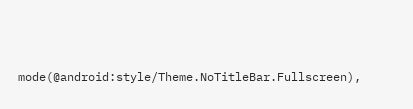mode(@android:style/Theme.NoTitleBar.Fullscreen),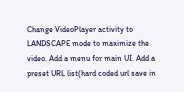Change VideoPlayer activity to LANDSCAPE mode to maximize the video. Add a menu for main UI. Add a preset URL list(hard coded url save in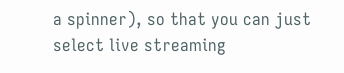a spinner), so that you can just select live streaming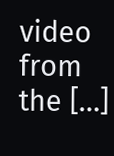video from the […]